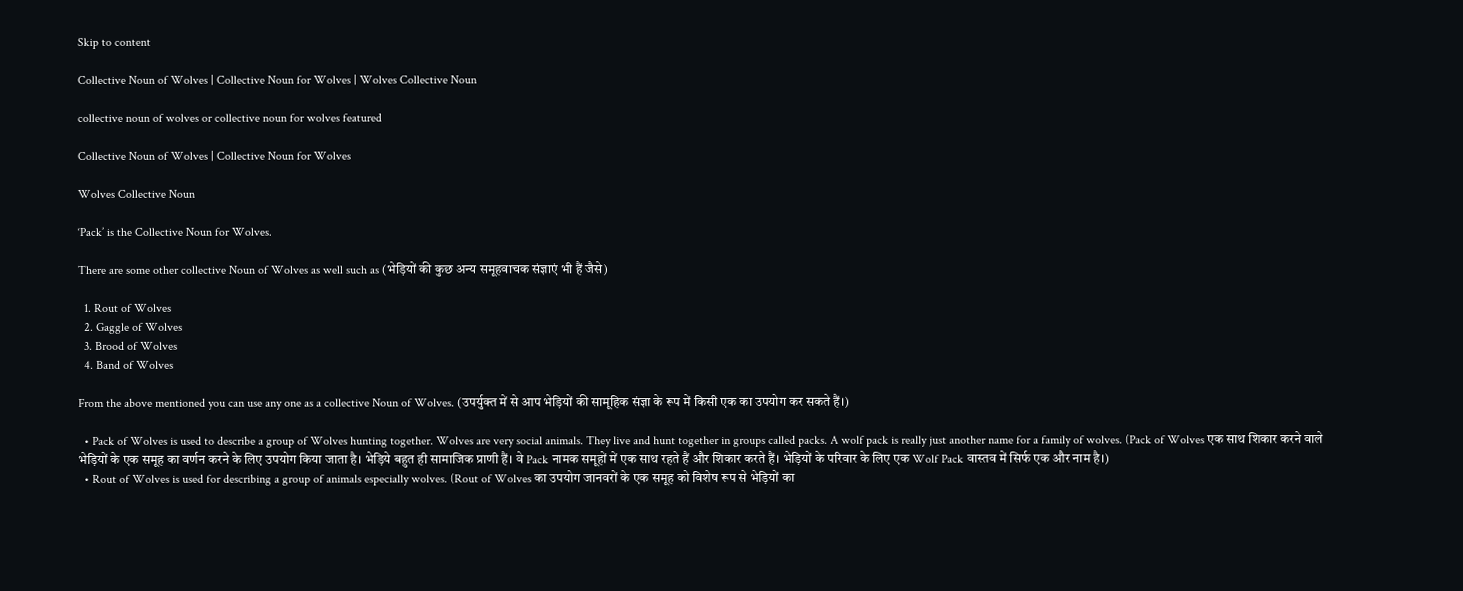Skip to content

Collective Noun of Wolves | Collective Noun for Wolves | Wolves Collective Noun

collective noun of wolves or collective noun for wolves featured

Collective Noun of Wolves | Collective Noun for Wolves

Wolves Collective Noun

‘Pack’ is the Collective Noun for Wolves.

There are some other collective Noun of Wolves as well such as (भेड़ियों की कुछ अन्य समूहवाचक संज्ञाएं भी हैं जैसे)

  1. Rout of Wolves
  2. Gaggle of Wolves
  3. Brood of Wolves
  4. Band of Wolves

From the above mentioned you can use any one as a collective Noun of Wolves. (उपर्युक्त में से आप भेड़ियों की सामूहिक संज्ञा के रूप में किसी एक का उपयोग कर सकते हैं।)

  • Pack of Wolves is used to describe a group of Wolves hunting together. Wolves are very social animals. They live and hunt together in groups called packs. A wolf pack is really just another name for a family of wolves. (Pack of Wolves एक साथ शिकार करने वाले भेड़ियों के एक समूह का वर्णन करने के लिए उपयोग किया जाता है। भेड़िये बहुत ही सामाजिक प्राणी हैं। वे Pack नामक समूहों में एक साथ रहते हैं और शिकार करते हैं। भेड़ियों के परिवार के लिए एक Wolf Pack वास्तव में सिर्फ एक और नाम है।)
  • Rout of Wolves is used for describing a group of animals especially wolves. (Rout of Wolves का उपयोग जानवरों के एक समूह को विशेष रूप से भेड़ियों का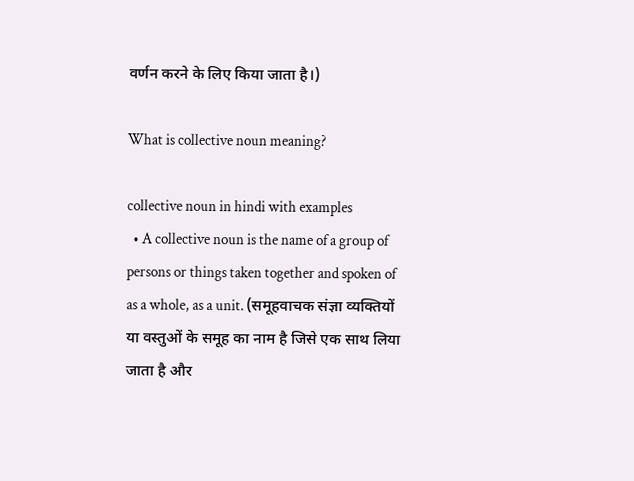वर्णन करने के लिए किया जाता है।)

What is collective noun meaning?

collective noun in hindi with examples
  • A collective noun is the name of a group of persons or things taken together and spoken of as a whole, as a unit. (समूहवाचक संज्ञा व्यक्तियों या वस्तुओं के समूह का नाम है जिसे एक साथ लिया जाता है और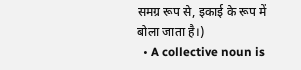समग्र रूप से, इकाई के रूप में बोला जाता है।)
  • A collective noun is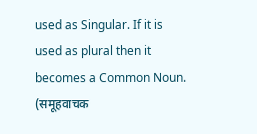used as Singular. If it is used as plural then it becomes a Common Noun. (समूहवाचक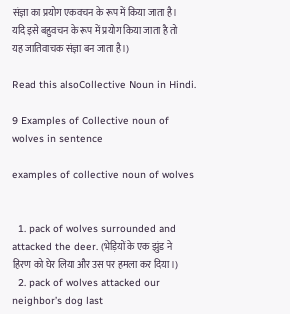संज्ञा का प्रयोग एकवचन के रूप में किया जाता है। यदि इसे बहुवचन के रूप में प्रयोग किया जाता है तो यह जातिवाचक संज्ञा बन जाता है।)

Read this alsoCollective Noun in Hindi.

9 Examples of Collective noun of wolves in sentence

examples of collective noun of wolves


  1. pack of wolves surrounded and attacked the deer. (भेड़ियों के एक झुंड ने हिरण को घेर लिया और उस पर हमला कर दिया।)
  2. pack of wolves attacked our neighbor’s dog last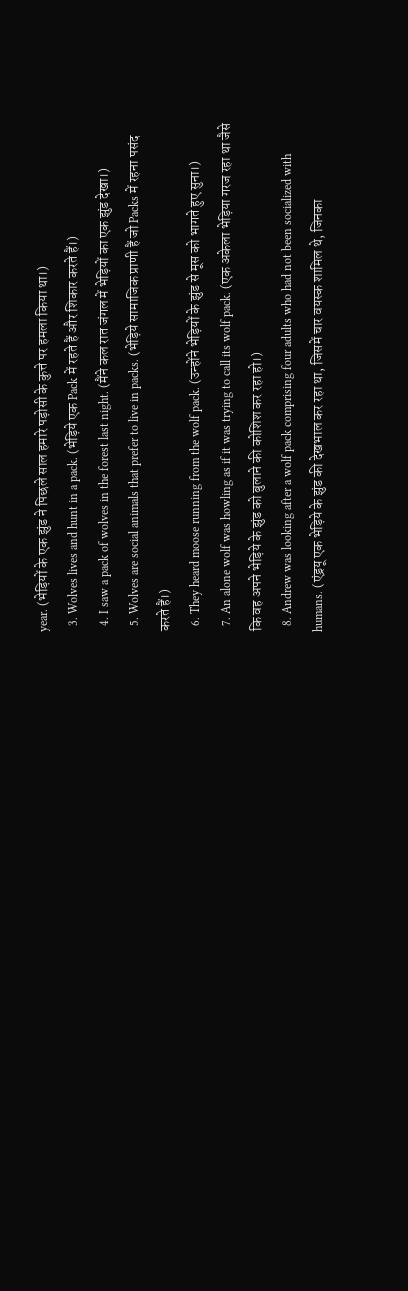year. (भेड़ियों के एक झुंड ने पिछले साल हमारे पड़ोसी के कुत्ते पर हमला किया था।)
  3. Wolves lives and hunt in a pack. (भेड़िये एक Pack में रहते हैं और शिकार करते हैं।)
  4. I saw a pack of wolves in the forest last night. (मैंने कल रात जंगल में भेड़ियों का एक झुंड देखा।)
  5. Wolves are social animals that prefer to live in packs. (भेड़िये सामाजिक प्राणी हैं जो Packs में रहना पसंद करते हैं।)
  6. They heard moose running from the wolf pack. (उन्होंने भेड़ियों के झुंड से मूस को भागते हुए सुना।)
  7. An alone wolf was howling as if it was trying to call its wolf pack. (एक अकेला भेड़िया गरज रहा था जैसे कि वह अपने भेड़िये के झुंड को बुलाने की कोशिश कर रहा हो।)
  8. Andrew was looking after a wolf pack comprising four adults who had not been socialized with humans. (एंड्रयू एक भेड़िये के झुंड की देखभाल कर रहा था, जिसमें चार वयस्क शामिल थे, जिनका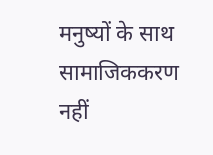मनुष्यों के साथ सामाजिककरण नहीं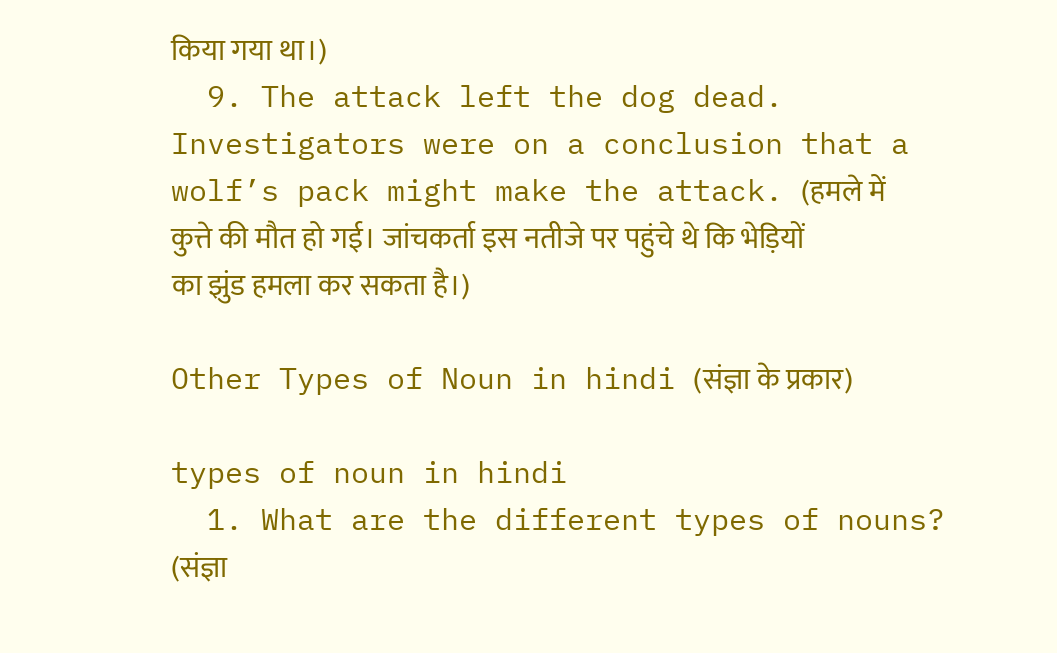किया गया था।)
  9. The attack left the dog dead. Investigators were on a conclusion that a wolf’s pack might make the attack. (हमले में कुत्ते की मौत हो गई। जांचकर्ता इस नतीजे पर पहुंचे थे कि भेड़ियों का झुंड हमला कर सकता है।)

Other Types of Noun in hindi (संज्ञा के प्रकार)

types of noun in hindi
  1. What are the different types of nouns? (संज्ञा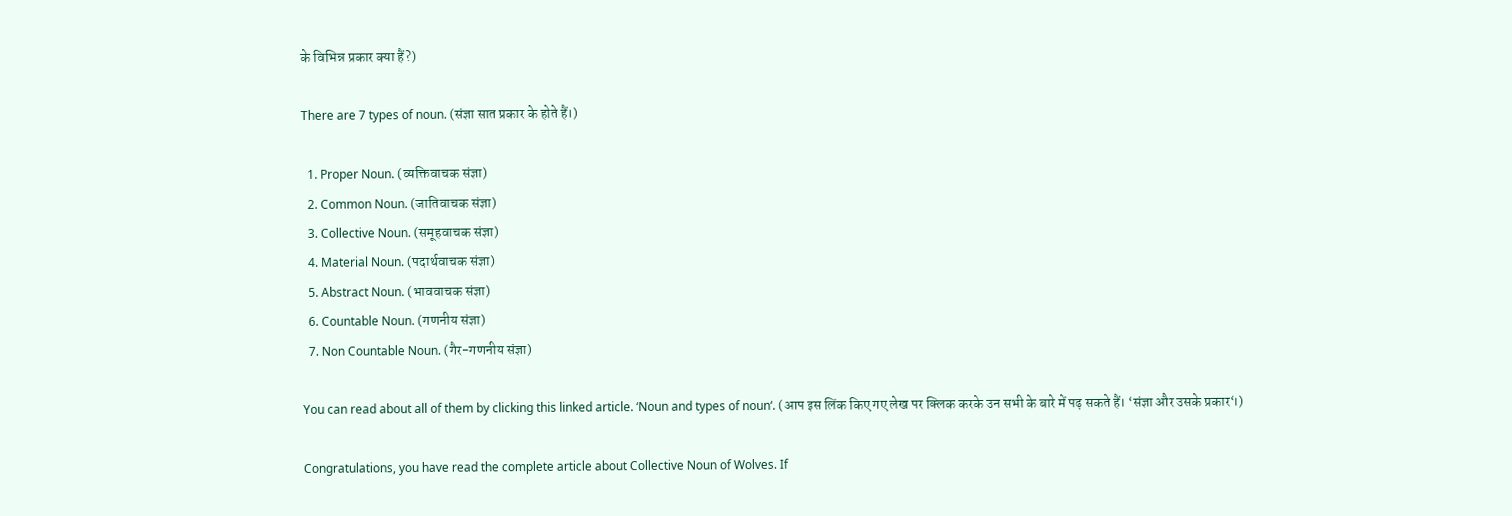के विभिन्न प्रकार क्या हैं?)

There are 7 types of noun. (संज्ञा सात प्रकार के होते हैं।)

  1. Proper Noun. (व्यक्तिवाचक संज्ञा)
  2. Common Noun. (जातिवाचक संज्ञा)
  3. Collective Noun. (समूहवाचक संज्ञा)
  4. Material Noun. (पदार्थवाचक संज्ञा)
  5. Abstract Noun. (भाववाचक संज्ञा)
  6. Countable Noun. (गणनीय संज्ञा)
  7. Non Countable Noun. (गैर-गणनीय संज्ञा)

You can read about all of them by clicking this linked article. ‘Noun and types of noun‘. (आप इस लिंक किए गए लेख पर क्लिक करके उन सभी के बारे में पढ़ सकते हैं। ‘संज्ञा और उसके प्रकार‘।)

Congratulations, you have read the complete article about Collective Noun of Wolves. If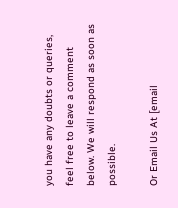you have any doubts or queries, feel free to leave a comment below. We will respond as soon as possible.

Or Email Us At [email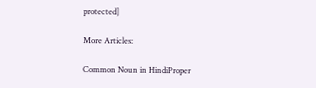protected]

More Articles:

Common Noun in HindiProper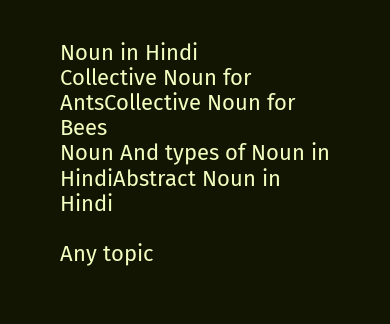Noun in Hindi
Collective Noun for AntsCollective Noun for Bees
Noun And types of Noun in HindiAbstract Noun in Hindi

Any topic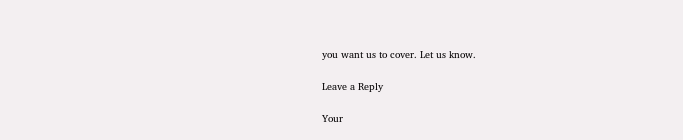you want us to cover. Let us know.

Leave a Reply

Your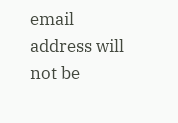email address will not be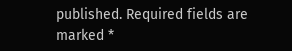published. Required fields are marked *